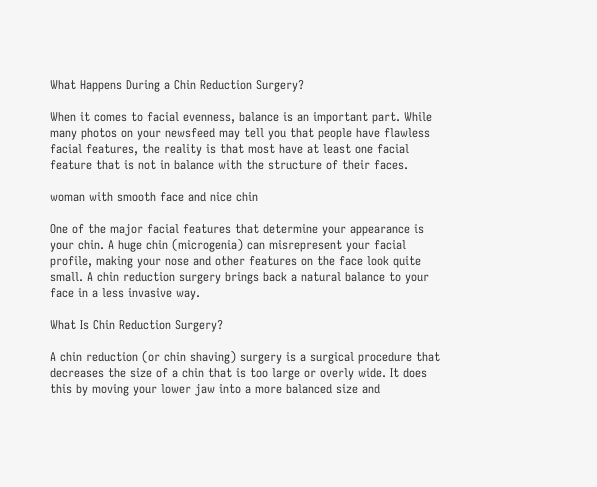What Happens During a Chin Reduction Surgery?

When it comes to facial evenness, balance is an important part. While many photos on your newsfeed may tell you that people have flawless facial features, the reality is that most have at least one facial feature that is not in balance with the structure of their faces.

woman with smooth face and nice chin

One of the major facial features that determine your appearance is your chin. A huge chin (microgenia) can misrepresent your facial profile, making your nose and other features on the face look quite small. A chin reduction surgery brings back a natural balance to your face in a less invasive way.

What Is Chin Reduction Surgery?

A chin reduction (or chin shaving) surgery is a surgical procedure that decreases the size of a chin that is too large or overly wide. It does this by moving your lower jaw into a more balanced size and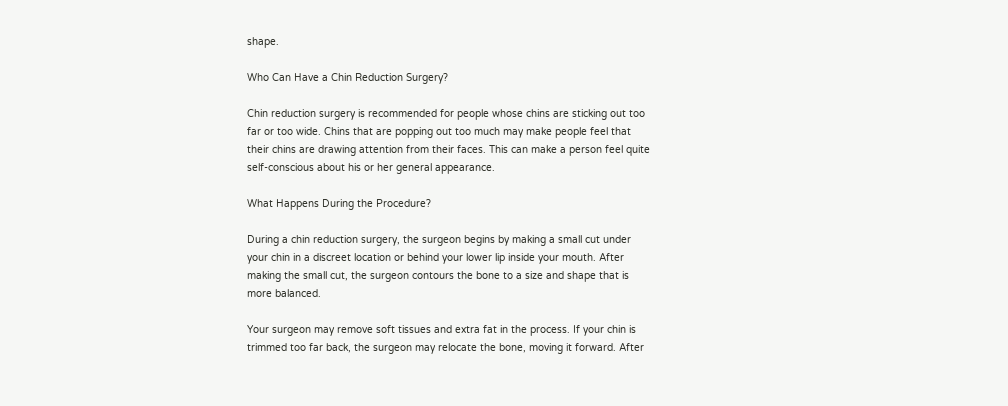shape.

Who Can Have a Chin Reduction Surgery?

Chin reduction surgery is recommended for people whose chins are sticking out too far or too wide. Chins that are popping out too much may make people feel that their chins are drawing attention from their faces. This can make a person feel quite self-conscious about his or her general appearance.

What Happens During the Procedure?

During a chin reduction surgery, the surgeon begins by making a small cut under your chin in a discreet location or behind your lower lip inside your mouth. After making the small cut, the surgeon contours the bone to a size and shape that is more balanced.

Your surgeon may remove soft tissues and extra fat in the process. If your chin is trimmed too far back, the surgeon may relocate the bone, moving it forward. After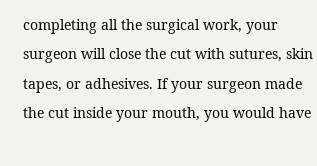completing all the surgical work, your surgeon will close the cut with sutures, skin tapes, or adhesives. If your surgeon made the cut inside your mouth, you would have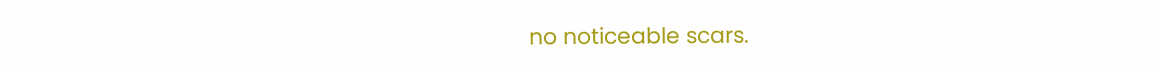no noticeable scars.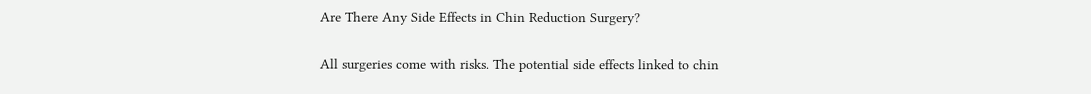Are There Any Side Effects in Chin Reduction Surgery?

All surgeries come with risks. The potential side effects linked to chin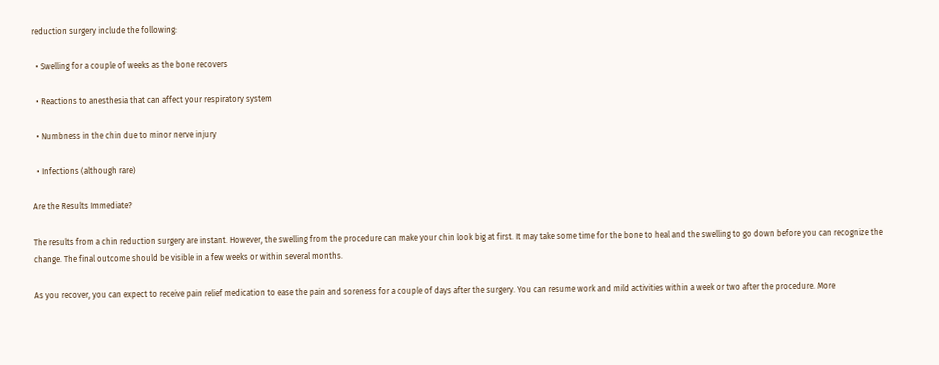reduction surgery include the following:

  • Swelling for a couple of weeks as the bone recovers

  • Reactions to anesthesia that can affect your respiratory system

  • Numbness in the chin due to minor nerve injury

  • Infections (although rare)

Are the Results Immediate?

The results from a chin reduction surgery are instant. However, the swelling from the procedure can make your chin look big at first. It may take some time for the bone to heal and the swelling to go down before you can recognize the change. The final outcome should be visible in a few weeks or within several months.

As you recover, you can expect to receive pain relief medication to ease the pain and soreness for a couple of days after the surgery. You can resume work and mild activities within a week or two after the procedure. More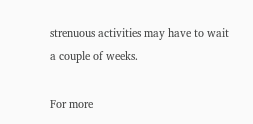strenuous activities may have to wait a couple of weeks.

For more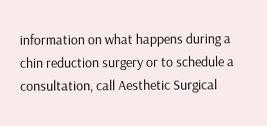information on what happens during a chin reduction surgery or to schedule a consultation, call Aesthetic Surgical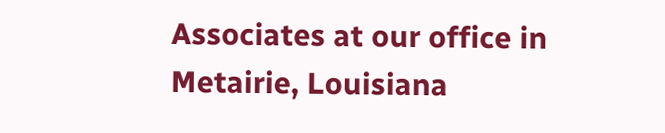Associates at our office in Metairie, Louisiana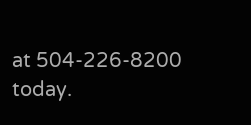at 504-226-8200 today.